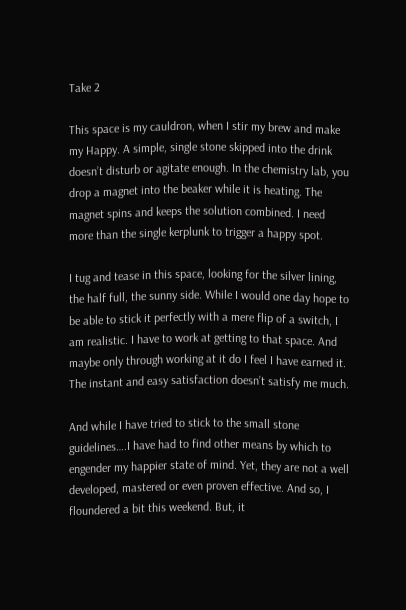Take 2

This space is my cauldron, when I stir my brew and make my Happy. A simple, single stone skipped into the drink doesn’t disturb or agitate enough. In the chemistry lab, you drop a magnet into the beaker while it is heating. The magnet spins and keeps the solution combined. I need more than the single kerplunk to trigger a happy spot.

I tug and tease in this space, looking for the silver lining, the half full, the sunny side. While I would one day hope to be able to stick it perfectly with a mere flip of a switch, I am realistic. I have to work at getting to that space. And maybe only through working at it do I feel I have earned it. The instant and easy satisfaction doesn’t satisfy me much.

And while I have tried to stick to the small stone guidelines….I have had to find other means by which to engender my happier state of mind. Yet, they are not a well developed, mastered or even proven effective. And so, I floundered a bit this weekend. But, it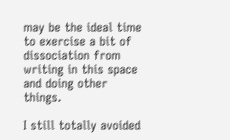may be the ideal time to exercise a bit of dissociation from writing in this space and doing other things.

I still totally avoided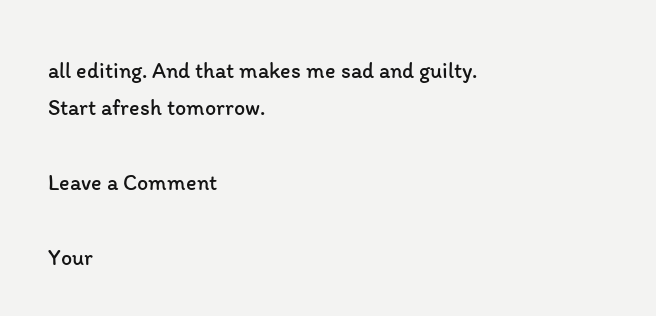all editing. And that makes me sad and guilty. Start afresh tomorrow.

Leave a Comment

Your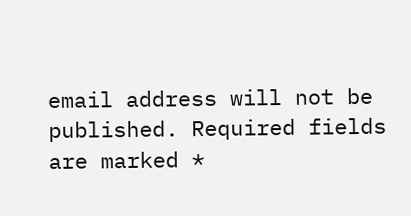email address will not be published. Required fields are marked *